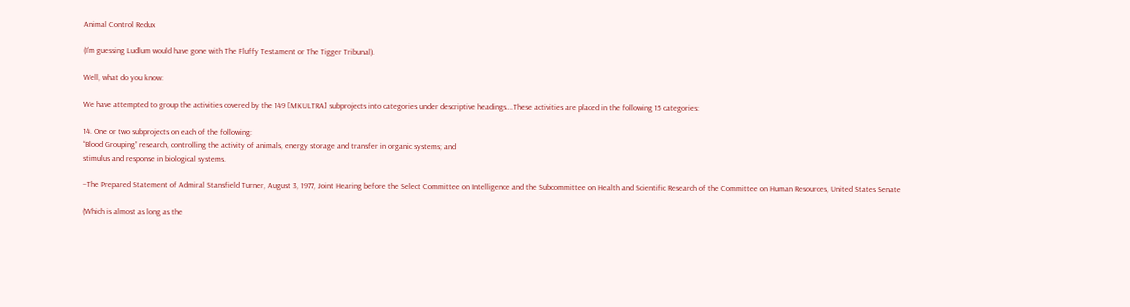Animal Control Redux

(I’m guessing Ludlum would have gone with The Fluffy Testament or The Tigger Tribunal).

Well, what do you know:

We have attempted to group the activities covered by the 149 [MKULTRA] subprojects into categories under descriptive headings….These activities are placed in the following 15 categories:

14. One or two subprojects on each of the following:
“Blood Grouping” research, controlling the activity of animals, energy storage and transfer in organic systems; and
stimulus and response in biological systems.

–The Prepared Statement of Admiral Stansfield Turner, August 3, 1977, Joint Hearing before the Select Committee on Intelligence and the Subcommittee on Health and Scientific Research of the Committee on Human Resources, United States Senate

(Which is almost as long as the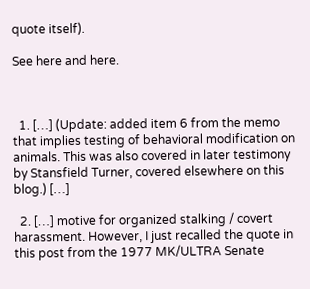quote itself).

See here and here.



  1. […] (Update: added item 6 from the memo that implies testing of behavioral modification on animals. This was also covered in later testimony by Stansfield Turner, covered elsewhere on this blog.) […]

  2. […] motive for organized stalking / covert harassment. However, I just recalled the quote in this post from the 1977 MK/ULTRA Senate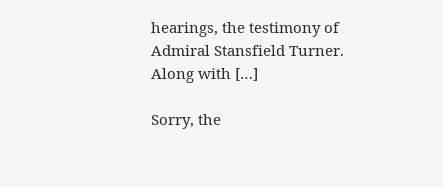hearings, the testimony of Admiral Stansfield Turner. Along with […]

Sorry, the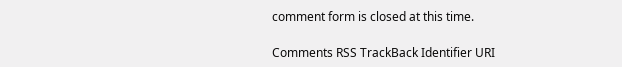comment form is closed at this time.

Comments RSS TrackBack Identifier URI